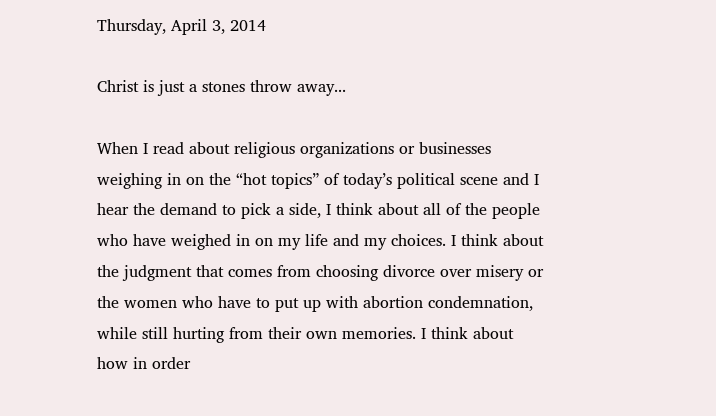Thursday, April 3, 2014

Christ is just a stones throw away...

When I read about religious organizations or businesses weighing in on the “hot topics” of today’s political scene and I hear the demand to pick a side, I think about all of the people who have weighed in on my life and my choices. I think about the judgment that comes from choosing divorce over misery or the women who have to put up with abortion condemnation, while still hurting from their own memories. I think about how in order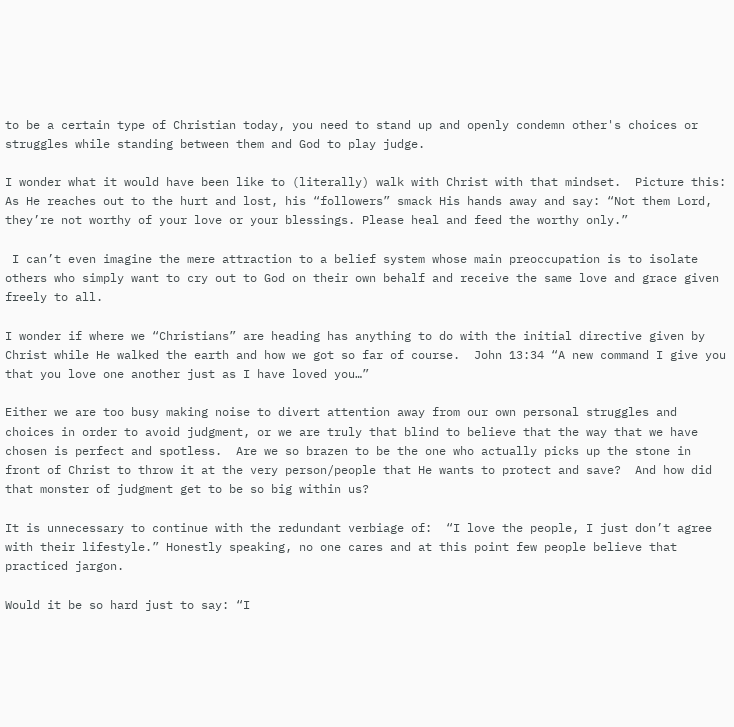to be a certain type of Christian today, you need to stand up and openly condemn other's choices or struggles while standing between them and God to play judge.

I wonder what it would have been like to (literally) walk with Christ with that mindset.  Picture this: As He reaches out to the hurt and lost, his “followers” smack His hands away and say: “Not them Lord, they’re not worthy of your love or your blessings. Please heal and feed the worthy only.”

 I can’t even imagine the mere attraction to a belief system whose main preoccupation is to isolate others who simply want to cry out to God on their own behalf and receive the same love and grace given freely to all.

I wonder if where we “Christians” are heading has anything to do with the initial directive given by Christ while He walked the earth and how we got so far of course.  John 13:34 “A new command I give you that you love one another just as I have loved you…”

Either we are too busy making noise to divert attention away from our own personal struggles and choices in order to avoid judgment, or we are truly that blind to believe that the way that we have chosen is perfect and spotless.  Are we so brazen to be the one who actually picks up the stone in front of Christ to throw it at the very person/people that He wants to protect and save?  And how did that monster of judgment get to be so big within us?

It is unnecessary to continue with the redundant verbiage of:  “I love the people, I just don’t agree with their lifestyle.” Honestly speaking, no one cares and at this point few people believe that practiced jargon.

Would it be so hard just to say: “I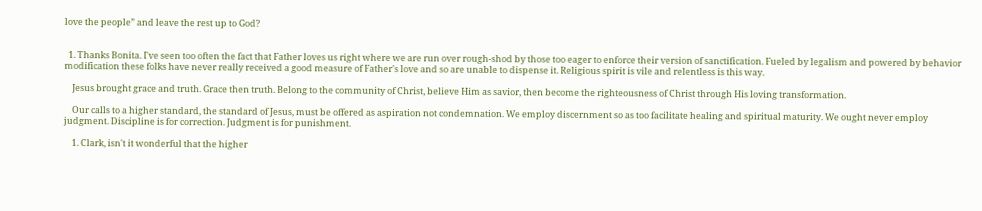love the people” and leave the rest up to God?


  1. Thanks Bonita. I've seen too often the fact that Father loves us right where we are run over rough-shod by those too eager to enforce their version of sanctification. Fueled by legalism and powered by behavior modification these folks have never really received a good measure of Father's love and so are unable to dispense it. Religious spirit is vile and relentless is this way.

    Jesus brought grace and truth. Grace then truth. Belong to the community of Christ, believe Him as savior, then become the righteousness of Christ through His loving transformation.

    Our calls to a higher standard, the standard of Jesus, must be offered as aspiration not condemnation. We employ discernment so as too facilitate healing and spiritual maturity. We ought never employ judgment. Discipline is for correction. Judgment is for punishment.

    1. Clark, isn't it wonderful that the higher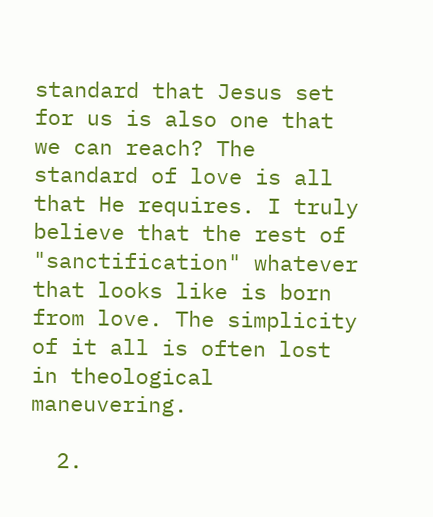standard that Jesus set for us is also one that we can reach? The standard of love is all that He requires. I truly believe that the rest of "sanctification" whatever that looks like is born from love. The simplicity of it all is often lost in theological maneuvering.

  2.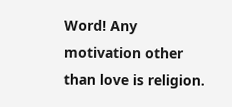Word! Any motivation other than love is religion.